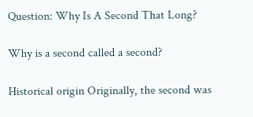Question: Why Is A Second That Long?

Why is a second called a second?

Historical origin Originally, the second was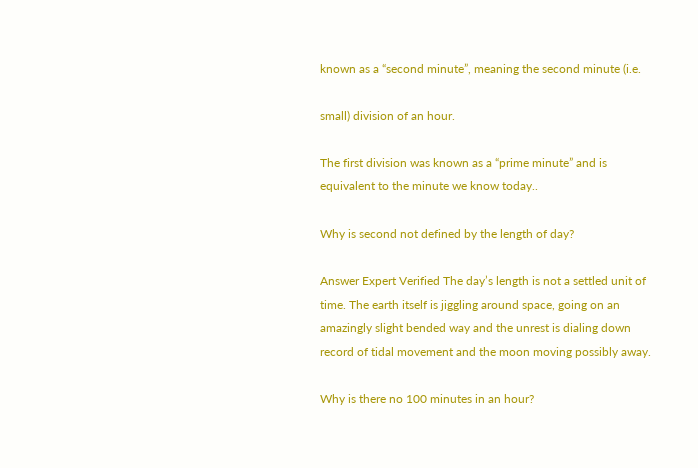known as a “second minute”, meaning the second minute (i.e.

small) division of an hour.

The first division was known as a “prime minute” and is equivalent to the minute we know today..

Why is second not defined by the length of day?

Answer Expert Verified The day’s length is not a settled unit of time. The earth itself is jiggling around space, going on an amazingly slight bended way and the unrest is dialing down record of tidal movement and the moon moving possibly away.

Why is there no 100 minutes in an hour?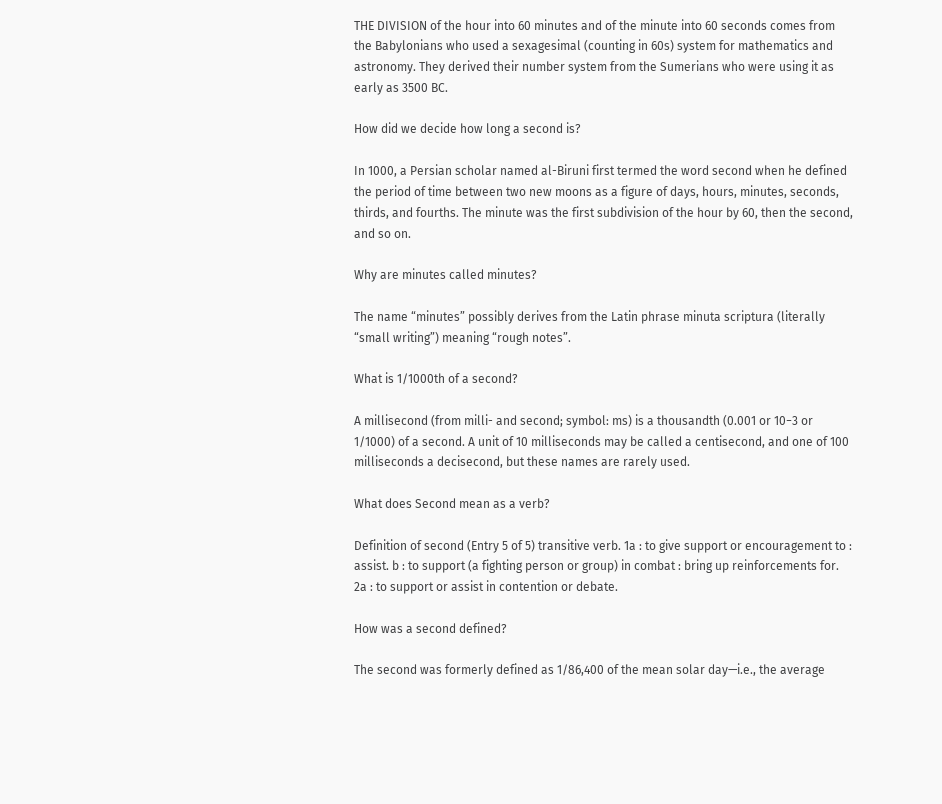THE DIVISION of the hour into 60 minutes and of the minute into 60 seconds comes from the Babylonians who used a sexagesimal (counting in 60s) system for mathematics and astronomy. They derived their number system from the Sumerians who were using it as early as 3500 BC.

How did we decide how long a second is?

In 1000, a Persian scholar named al-Biruni first termed the word second when he defined the period of time between two new moons as a figure of days, hours, minutes, seconds, thirds, and fourths. The minute was the first subdivision of the hour by 60, then the second, and so on.

Why are minutes called minutes?

The name “minutes” possibly derives from the Latin phrase minuta scriptura (literally “small writing”) meaning “rough notes”.

What is 1/1000th of a second?

A millisecond (from milli- and second; symbol: ms) is a thousandth (0.001 or 10−3 or 1/1000) of a second. A unit of 10 milliseconds may be called a centisecond, and one of 100 milliseconds a decisecond, but these names are rarely used.

What does Second mean as a verb?

Definition of second (Entry 5 of 5) transitive verb. 1a : to give support or encouragement to : assist. b : to support (a fighting person or group) in combat : bring up reinforcements for. 2a : to support or assist in contention or debate.

How was a second defined?

The second was formerly defined as 1/86,400 of the mean solar day—i.e., the average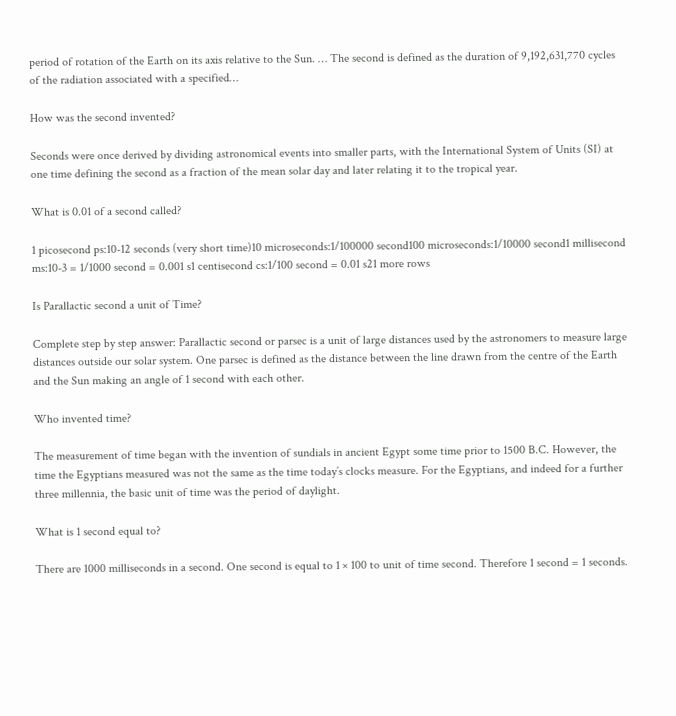period of rotation of the Earth on its axis relative to the Sun. … The second is defined as the duration of 9,192,631,770 cycles of the radiation associated with a specified…

How was the second invented?

Seconds were once derived by dividing astronomical events into smaller parts, with the International System of Units (SI) at one time defining the second as a fraction of the mean solar day and later relating it to the tropical year.

What is 0.01 of a second called?

1 picosecond ps:10-12 seconds (very short time)10 microseconds:1/100000 second100 microseconds:1/10000 second1 millisecond ms:10-3 = 1/1000 second = 0.001 s1 centisecond cs:1/100 second = 0.01 s21 more rows

Is Parallactic second a unit of Time?

Complete step by step answer: Parallactic second or parsec is a unit of large distances used by the astronomers to measure large distances outside our solar system. One parsec is defined as the distance between the line drawn from the centre of the Earth and the Sun making an angle of 1 second with each other.

Who invented time?

The measurement of time began with the invention of sundials in ancient Egypt some time prior to 1500 B.C. However, the time the Egyptians measured was not the same as the time today’s clocks measure. For the Egyptians, and indeed for a further three millennia, the basic unit of time was the period of daylight.

What is 1 second equal to?

There are 1000 milliseconds in a second. One second is equal to 1 × 100 to unit of time second. Therefore 1 second = 1 seconds.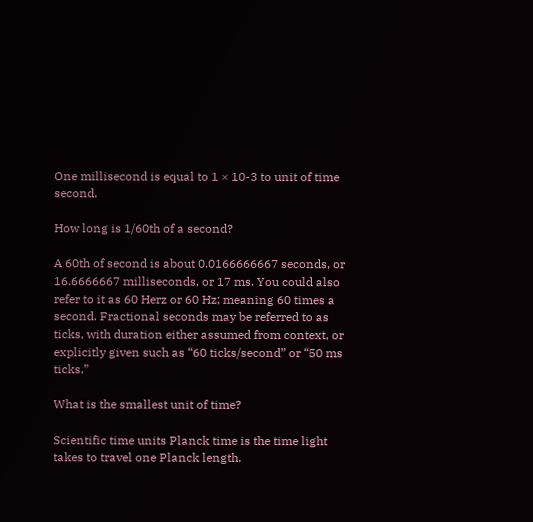One millisecond is equal to 1 × 10-3 to unit of time second.

How long is 1/60th of a second?

A 60th of second is about 0.0166666667 seconds, or 16.6666667 milliseconds, or 17 ms. You could also refer to it as 60 Herz or 60 Hz; meaning 60 times a second. Fractional seconds may be referred to as ticks, with duration either assumed from context, or explicitly given such as “60 ticks/second” or “50 ms ticks.”

What is the smallest unit of time?

Scientific time units Planck time is the time light takes to travel one Planck length.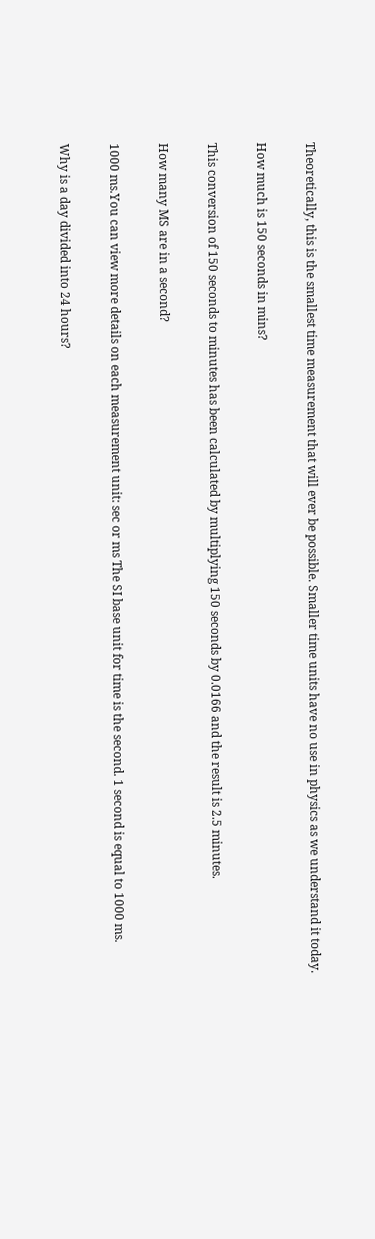Theoretically, this is the smallest time measurement that will ever be possible. Smaller time units have no use in physics as we understand it today.

How much is 150 seconds in mins?

This conversion of 150 seconds to minutes has been calculated by multiplying 150 seconds by 0.0166 and the result is 2.5 minutes.

How many MS are in a second?

1000 ms.You can view more details on each measurement unit: sec or ms The SI base unit for time is the second. 1 second is equal to 1000 ms.

Why is a day divided into 24 hours?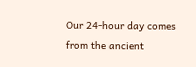Our 24-hour day comes from the ancient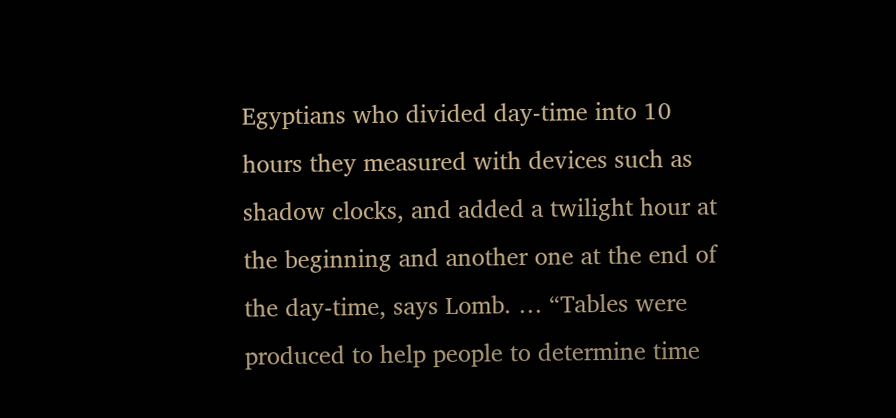Egyptians who divided day-time into 10 hours they measured with devices such as shadow clocks, and added a twilight hour at the beginning and another one at the end of the day-time, says Lomb. … “Tables were produced to help people to determine time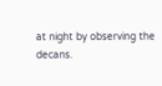at night by observing the decans.